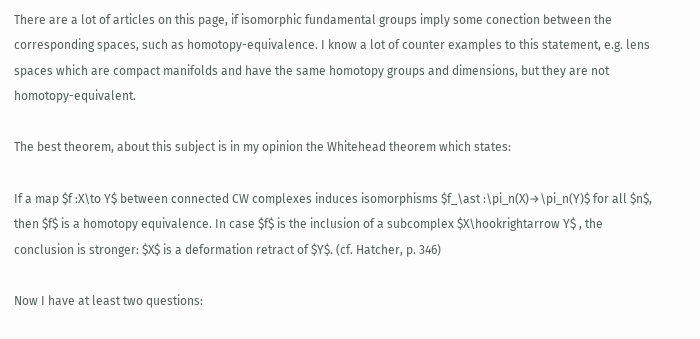There are a lot of articles on this page, if isomorphic fundamental groups imply some conection between the corresponding spaces, such as homotopy-equivalence. I know a lot of counter examples to this statement, e.g. lens spaces which are compact manifolds and have the same homotopy groups and dimensions, but they are not homotopy-equivalent.

The best theorem, about this subject is in my opinion the Whitehead theorem which states:

If a map $f :X\to Y$ between connected CW complexes induces isomorphisms $f_\ast :\pi_n(X)→\pi_n(Y)$ for all $n$, then $f$ is a homotopy equivalence. In case $f$ is the inclusion of a subcomplex $X\hookrightarrow Y$ , the conclusion is stronger: $X$ is a deformation retract of $Y$. (cf. Hatcher, p. 346)

Now I have at least two questions: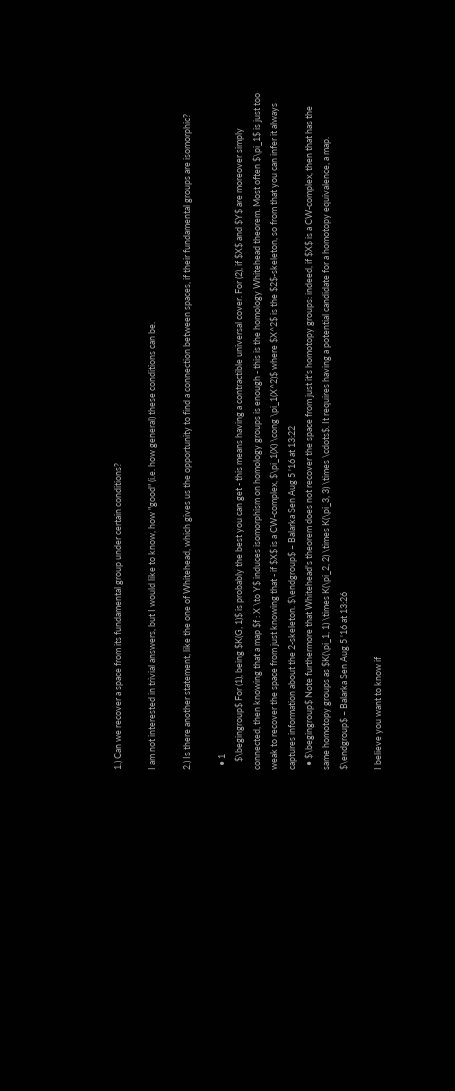1.) Can we recover a space from its fundamental group under certain conditions?

I am not interested in trivial answers, but I would like to know, how "good" (i.e. how general) these conditions can be.

2.) Is there another statement, like the one of Whitehead, which gives us the opportunity to find a connection between spaces, if their fundamental groups are isomorphic?

  • 1
    $\begingroup$ For (1), being $K(G, 1)$ is probably the best you can get - this means having a contractible universal cover. For (2), if $X$ and $Y$ are moreover simply connected, then knowing that a map $f : X \to Y$ induces isomorphism on homology groups is enough - this is the homology Whitehead theorem. Most often $\pi_1$ is just too weak to recover the space from just knowing that - if $X$ is a CW-complex, $\pi_1(X) \cong \pi_1(X^2)$ where $X^2$ is the $2$-skeleton, so from that you can infer it always captures information about the 2-skeleton. $\endgroup$ – Balarka Sen Aug 5 '16 at 13:22
  • $\begingroup$ Note furthermore that Whitehead's theorem does not recover the space from just it's homotopy groups: indeed, if $X$ is a CW-complex, then that has the same homotopy groups as $K(\pi_1, 1) \times K(\pi_2, 2) \times K(\pi_3, 3) \times \cdots$. It requires having a potential candidate for a homotopy equivalence, a map. $\endgroup$ – Balarka Sen Aug 5 '16 at 13:26

I believe you want to know if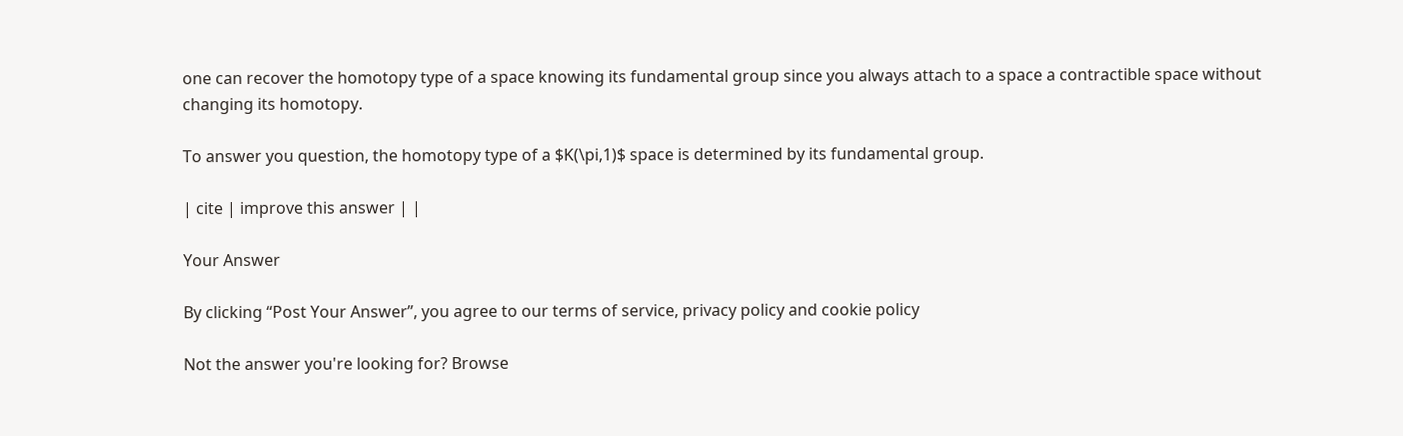one can recover the homotopy type of a space knowing its fundamental group since you always attach to a space a contractible space without changing its homotopy.

To answer you question, the homotopy type of a $K(\pi,1)$ space is determined by its fundamental group.

| cite | improve this answer | |

Your Answer

By clicking “Post Your Answer”, you agree to our terms of service, privacy policy and cookie policy

Not the answer you're looking for? Browse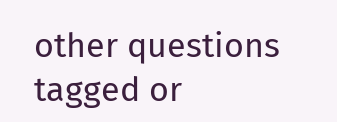other questions tagged or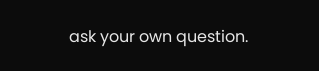ask your own question.